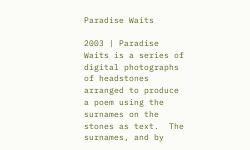Paradise Waits

2003 | Paradise Waits is a series of digital photographs of headstones arranged to produce a poem using the surnames on the stones as text.  The surnames, and by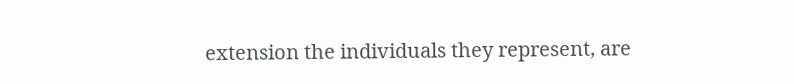extension the individuals they represent, are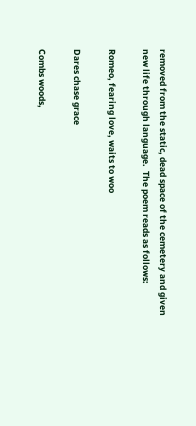removed from the static, dead space of the cemetery and given new life through language.  The poem reads as follows:

Romeo, fearing love, waits to woo

Dares chase grace

Combs woods,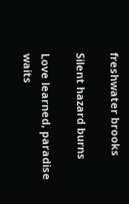freshwater brooks

Silent hazard burns

Love learned, paradise waits